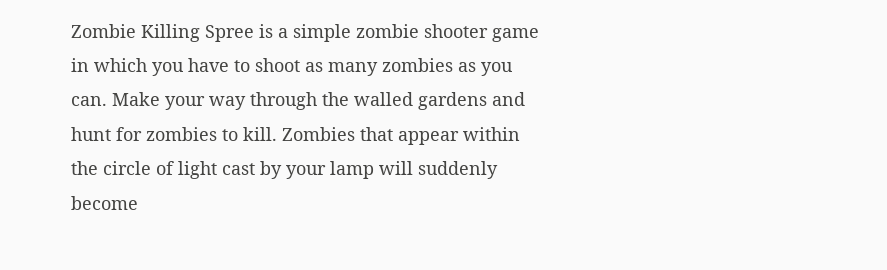Zombie Killing Spree is a simple zombie shooter game in which you have to shoot as many zombies as you can. Make your way through the walled gardens and hunt for zombies to kill. Zombies that appear within the circle of light cast by your lamp will suddenly become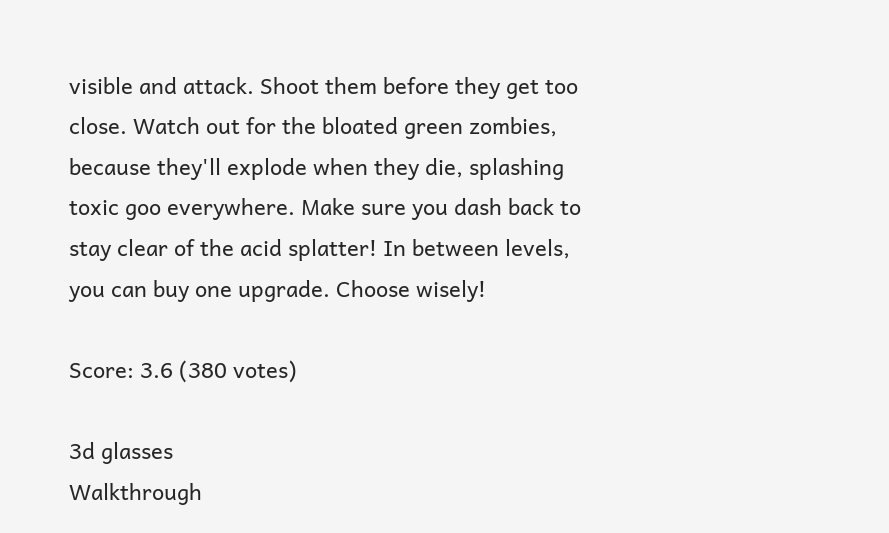visible and attack. Shoot them before they get too close. Watch out for the bloated green zombies, because they'll explode when they die, splashing toxic goo everywhere. Make sure you dash back to stay clear of the acid splatter! In between levels, you can buy one upgrade. Choose wisely!

Score: 3.6 (380 votes)

3d glasses
Walkthrough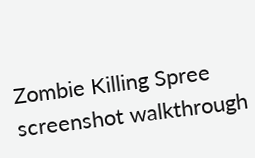Zombie Killing Spree
screenshot walkthrough